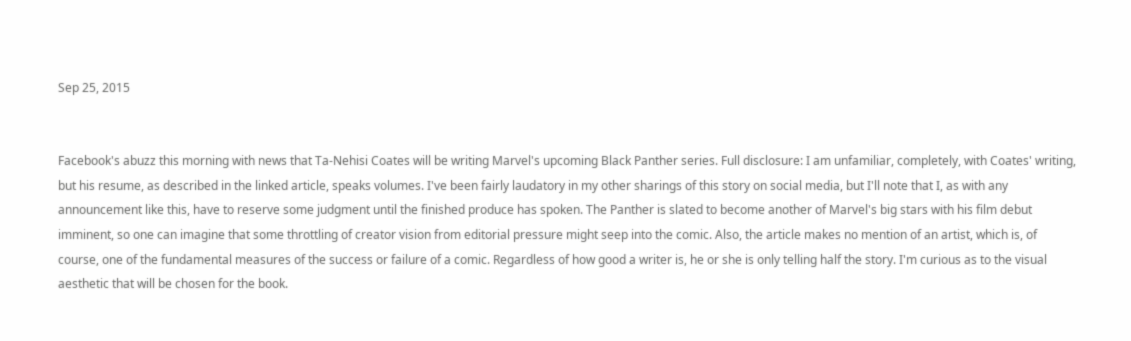Sep 25, 2015


Facebook's abuzz this morning with news that Ta-Nehisi Coates will be writing Marvel's upcoming Black Panther series. Full disclosure: I am unfamiliar, completely, with Coates' writing, but his resume, as described in the linked article, speaks volumes. I've been fairly laudatory in my other sharings of this story on social media, but I'll note that I, as with any announcement like this, have to reserve some judgment until the finished produce has spoken. The Panther is slated to become another of Marvel's big stars with his film debut imminent, so one can imagine that some throttling of creator vision from editorial pressure might seep into the comic. Also, the article makes no mention of an artist, which is, of course, one of the fundamental measures of the success or failure of a comic. Regardless of how good a writer is, he or she is only telling half the story. I'm curious as to the visual aesthetic that will be chosen for the book.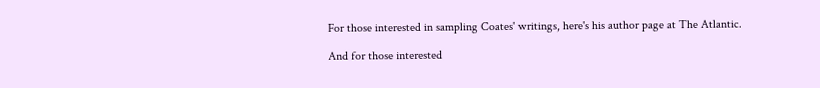For those interested in sampling Coates' writings, here's his author page at The Atlantic.

And for those interested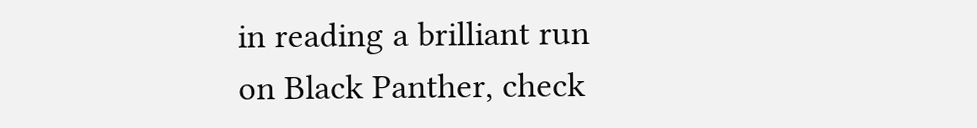in reading a brilliant run on Black Panther, check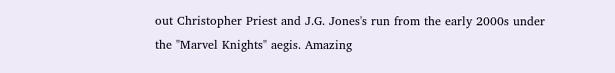out Christopher Priest and J.G. Jones's run from the early 2000s under the "Marvel Knights" aegis. Amazing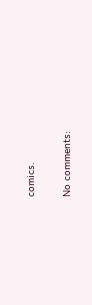comics.

No comments: